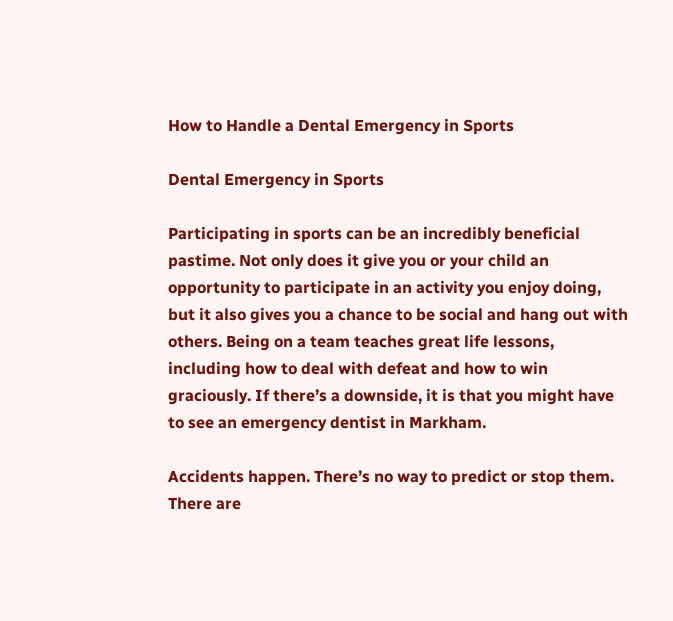How to Handle a Dental Emergency in Sports

Dental Emergency in Sports

Participating in sports can be an incredibly beneficial pastime. Not only does it give you or your child an opportunity to participate in an activity you enjoy doing, but it also gives you a chance to be social and hang out with others. Being on a team teaches great life lessons, including how to deal with defeat and how to win graciously. If there’s a downside, it is that you might have to see an emergency dentist in Markham.

Accidents happen. There’s no way to predict or stop them. There are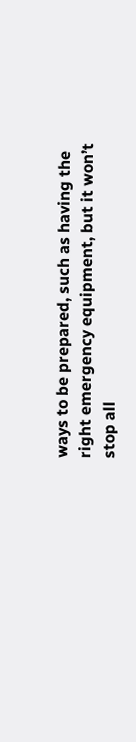ways to be prepared, such as having the right emergency equipment, but it won’t stop all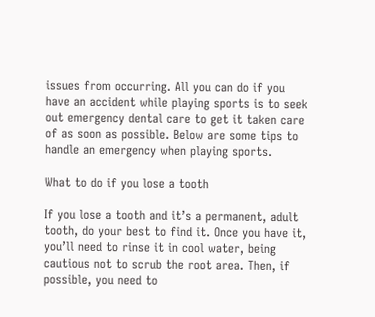issues from occurring. All you can do if you have an accident while playing sports is to seek out emergency dental care to get it taken care of as soon as possible. Below are some tips to handle an emergency when playing sports.

What to do if you lose a tooth

If you lose a tooth and it’s a permanent, adult tooth, do your best to find it. Once you have it, you’ll need to rinse it in cool water, being cautious not to scrub the root area. Then, if possible, you need to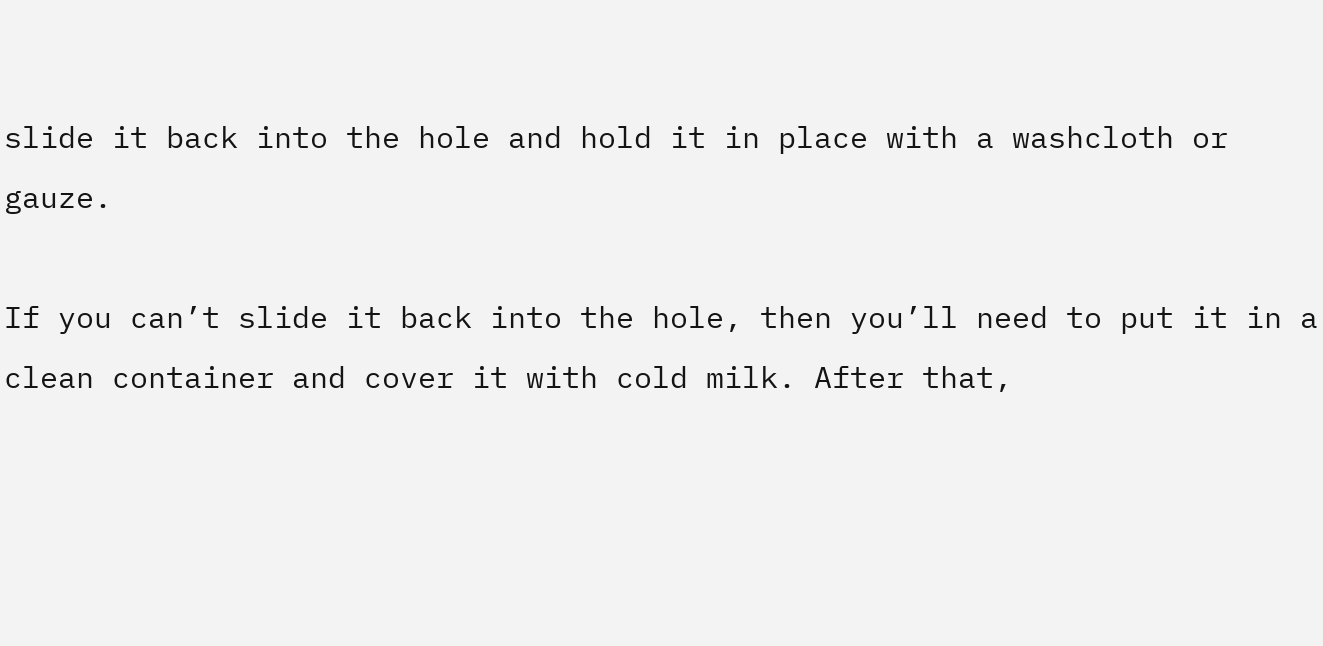slide it back into the hole and hold it in place with a washcloth or gauze.

If you can’t slide it back into the hole, then you’ll need to put it in a clean container and cover it with cold milk. After that,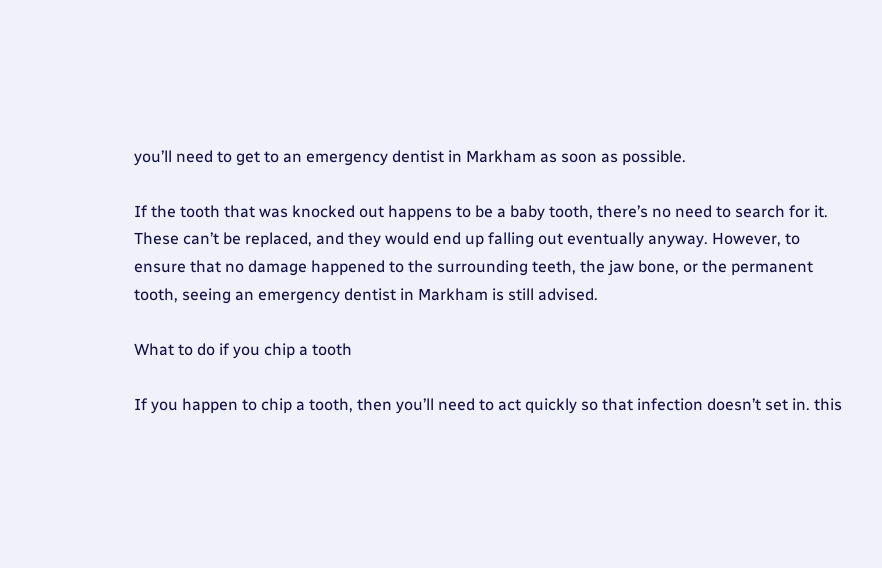you’ll need to get to an emergency dentist in Markham as soon as possible.

If the tooth that was knocked out happens to be a baby tooth, there’s no need to search for it. These can’t be replaced, and they would end up falling out eventually anyway. However, to ensure that no damage happened to the surrounding teeth, the jaw bone, or the permanent tooth, seeing an emergency dentist in Markham is still advised.

What to do if you chip a tooth

If you happen to chip a tooth, then you’ll need to act quickly so that infection doesn’t set in. this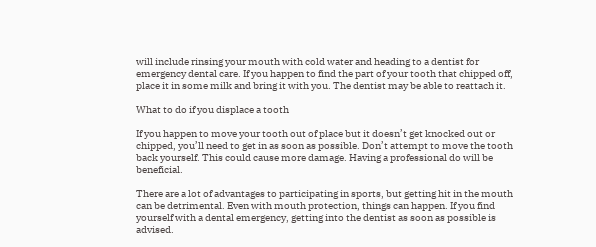will include rinsing your mouth with cold water and heading to a dentist for emergency dental care. If you happen to find the part of your tooth that chipped off, place it in some milk and bring it with you. The dentist may be able to reattach it.

What to do if you displace a tooth

If you happen to move your tooth out of place but it doesn’t get knocked out or chipped, you’ll need to get in as soon as possible. Don’t attempt to move the tooth back yourself. This could cause more damage. Having a professional do will be beneficial.

There are a lot of advantages to participating in sports, but getting hit in the mouth can be detrimental. Even with mouth protection, things can happen. If you find yourself with a dental emergency, getting into the dentist as soon as possible is advised.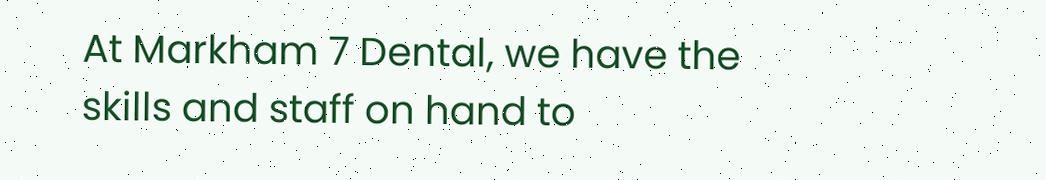At Markham 7 Dental, we have the skills and staff on hand to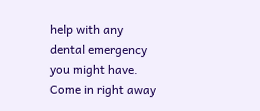help with any dental emergency you might have. Come in right away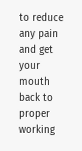to reduce any pain and get your mouth back to proper working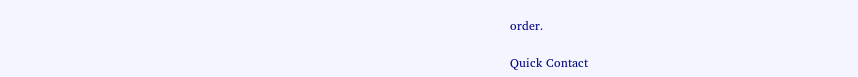order.

Quick Contact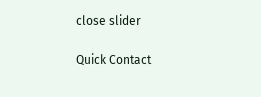close slider

Quick Contact